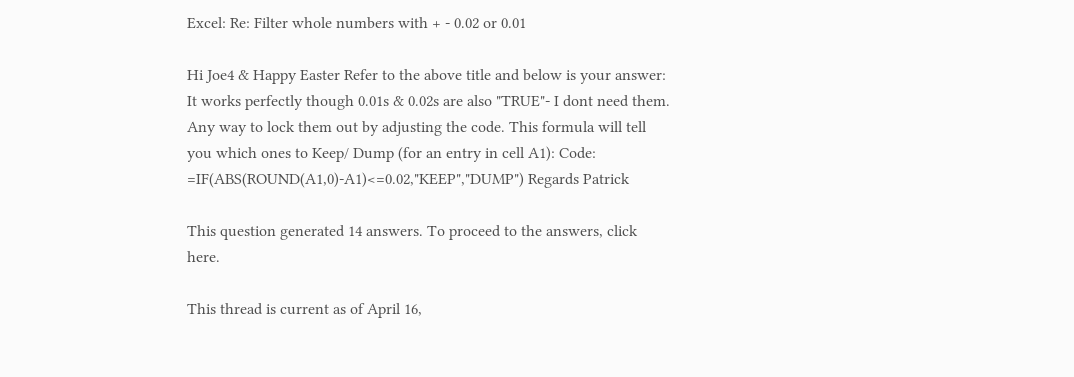Excel: Re: Filter whole numbers with + - 0.02 or 0.01

Hi Joe4 & Happy Easter Refer to the above title and below is your answer: It works perfectly though 0.01s & 0.02s are also "TRUE"- I dont need them. Any way to lock them out by adjusting the code. This formula will tell you which ones to Keep/ Dump (for an entry in cell A1): Code: =IF(ABS(ROUND(A1,0)-A1)<=0.02,"KEEP","DUMP") Regards Patrick

This question generated 14 answers. To proceed to the answers, click here.

This thread is current as of April 16,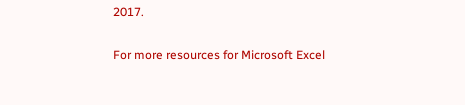2017.

For more resources for Microsoft Excel